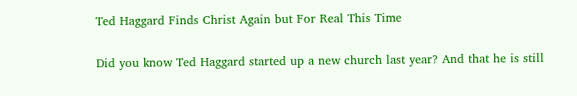Ted Haggard Finds Christ Again but For Real This Time

Did you know Ted Haggard started up a new church last year? And that he is still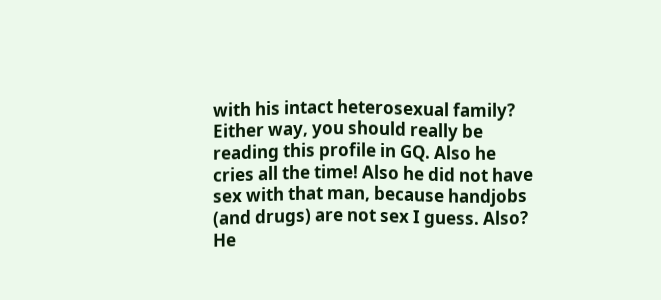with his intact heterosexual family? Either way, you should really be reading this profile in GQ. Also he cries all the time! Also he did not have sex with that man, because handjobs (and drugs) are not sex I guess. Also? He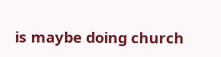is maybe doing church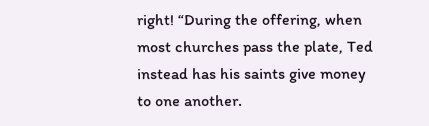right! “During the offering, when most churches pass the plate, Ted instead has his saints give money to one another.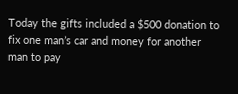Today the gifts included a $500 donation to fix one man’s car and money for another man to pay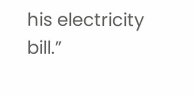his electricity bill.”